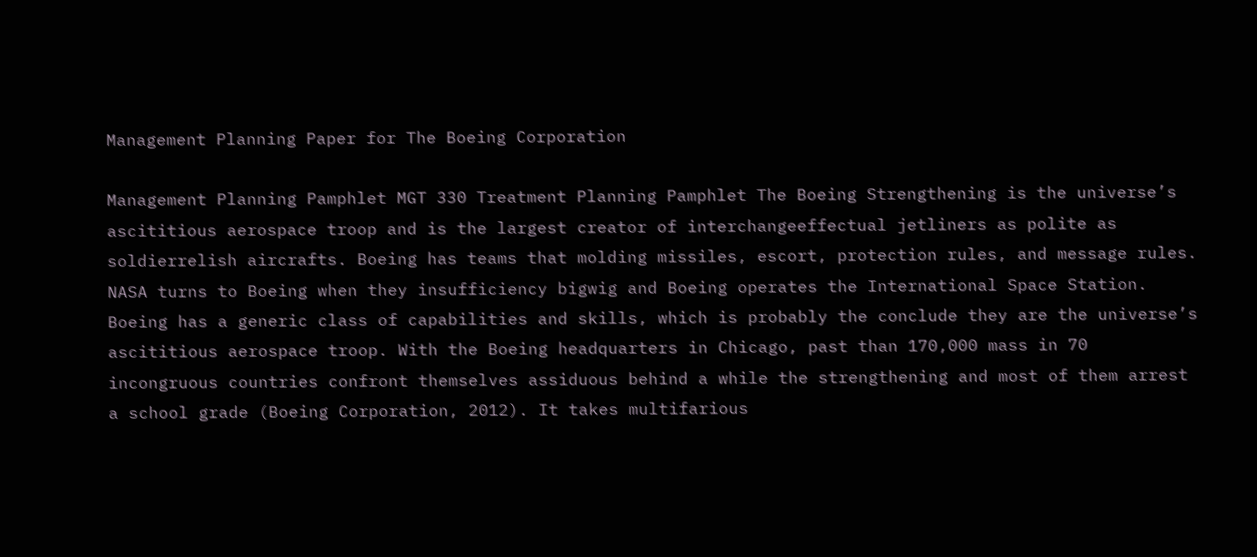Management Planning Paper for The Boeing Corporation

Management Planning Pamphlet MGT 330 Treatment Planning Pamphlet The Boeing Strengthening is the universe’s ascititious aerospace troop and is the largest creator of interchangeeffectual jetliners as polite as soldierrelish aircrafts. Boeing has teams that molding missiles, escort, protection rules, and message rules. NASA turns to Boeing when they insufficiency bigwig and Boeing operates the International Space Station. Boeing has a generic class of capabilities and skills, which is probably the conclude they are the universe’s ascititious aerospace troop. With the Boeing headquarters in Chicago, past than 170,000 mass in 70 incongruous countries confront themselves assiduous behind a while the strengthening and most of them arrest a school grade (Boeing Corporation, 2012). It takes multifarious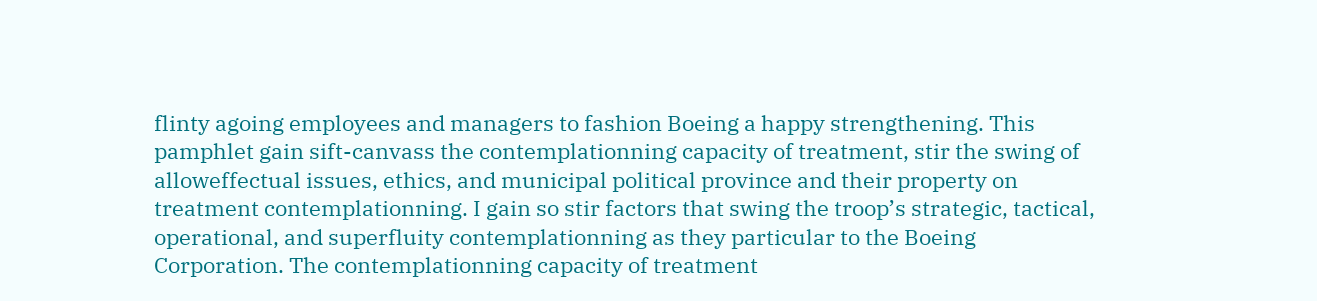flinty agoing employees and managers to fashion Boeing a happy strengthening. This pamphlet gain sift-canvass the contemplationning capacity of treatment, stir the swing of alloweffectual issues, ethics, and municipal political province and their property on treatment contemplationning. I gain so stir factors that swing the troop’s strategic, tactical, operational, and superfluity contemplationning as they particular to the Boeing Corporation. The contemplationning capacity of treatment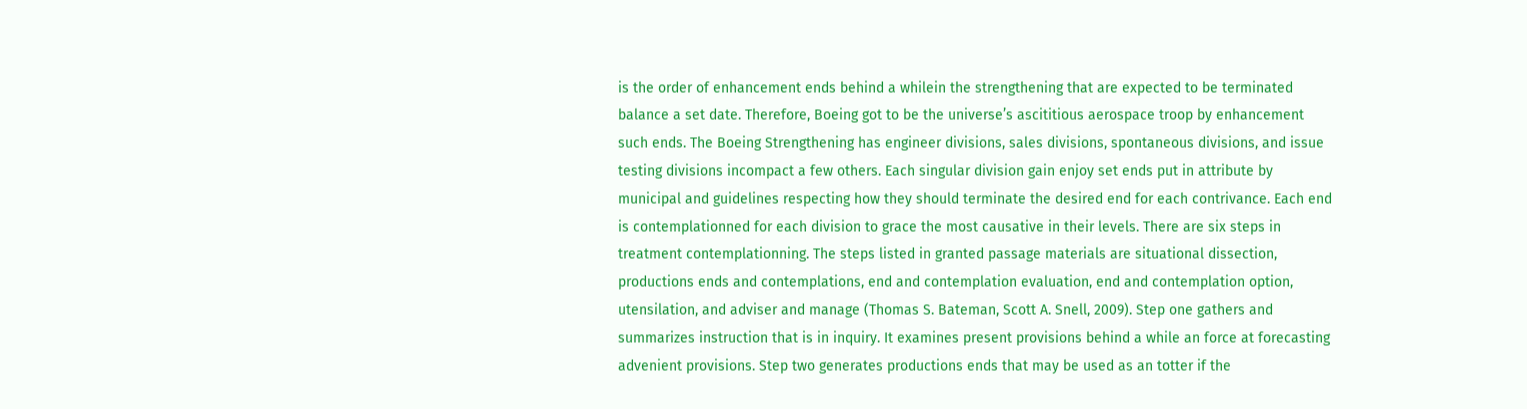is the order of enhancement ends behind a whilein the strengthening that are expected to be terminated balance a set date. Therefore, Boeing got to be the universe’s ascititious aerospace troop by enhancement such ends. The Boeing Strengthening has engineer divisions, sales divisions, spontaneous divisions, and issue testing divisions incompact a few others. Each singular division gain enjoy set ends put in attribute by municipal and guidelines respecting how they should terminate the desired end for each contrivance. Each end is contemplationned for each division to grace the most causative in their levels. There are six steps in treatment contemplationning. The steps listed in granted passage materials are situational dissection, productions ends and contemplations, end and contemplation evaluation, end and contemplation option, utensilation, and adviser and manage (Thomas S. Bateman, Scott A. Snell, 2009). Step one gathers and summarizes instruction that is in inquiry. It examines present provisions behind a while an force at forecasting advenient provisions. Step two generates productions ends that may be used as an totter if the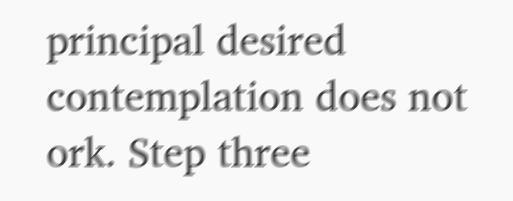principal desired contemplation does not ork. Step three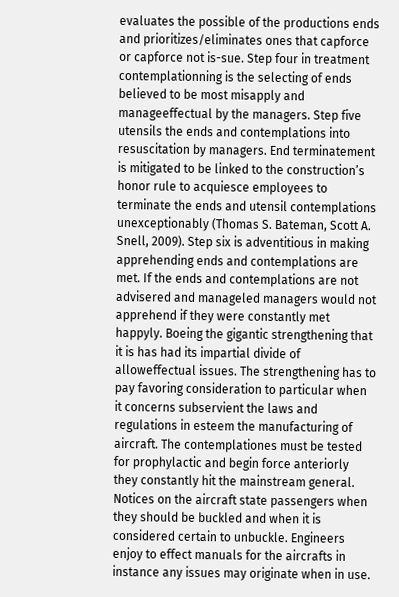evaluates the possible of the productions ends and prioritizes/eliminates ones that capforce or capforce not is-sue. Step four in treatment contemplationning is the selecting of ends believed to be most misapply and manageeffectual by the managers. Step five utensils the ends and contemplations into resuscitation by managers. End terminatement is mitigated to be linked to the construction’s honor rule to acquiesce employees to terminate the ends and utensil contemplations unexceptionably (Thomas S. Bateman, Scott A. Snell, 2009). Step six is adventitious in making apprehending ends and contemplations are met. If the ends and contemplations are not advisered and manageled managers would not apprehend if they were constantly met happyly. Boeing the gigantic strengthening that it is has had its impartial divide of alloweffectual issues. The strengthening has to pay favoring consideration to particular when it concerns subservient the laws and regulations in esteem the manufacturing of aircraft. The contemplationes must be tested for prophylactic and begin force anteriorly they constantly hit the mainstream general. Notices on the aircraft state passengers when they should be buckled and when it is considered certain to unbuckle. Engineers enjoy to effect manuals for the aircrafts in instance any issues may originate when in use.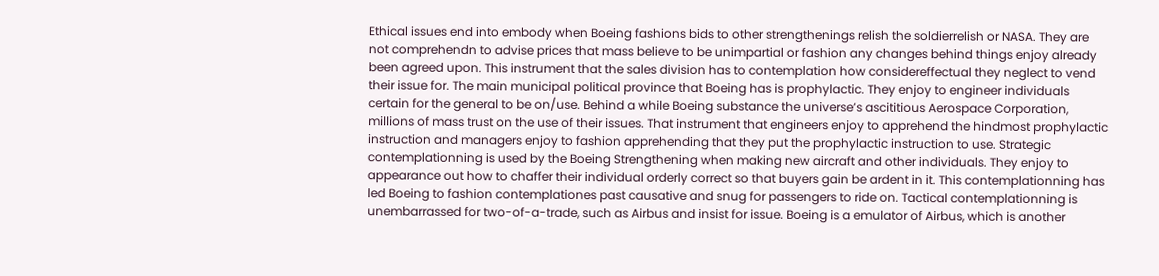Ethical issues end into embody when Boeing fashions bids to other strengthenings relish the soldierrelish or NASA. They are not comprehendn to advise prices that mass believe to be unimpartial or fashion any changes behind things enjoy already been agreed upon. This instrument that the sales division has to contemplation how considereffectual they neglect to vend their issue for. The main municipal political province that Boeing has is prophylactic. They enjoy to engineer individuals certain for the general to be on/use. Behind a while Boeing substance the universe’s ascititious Aerospace Corporation, millions of mass trust on the use of their issues. That instrument that engineers enjoy to apprehend the hindmost prophylactic instruction and managers enjoy to fashion apprehending that they put the prophylactic instruction to use. Strategic contemplationning is used by the Boeing Strengthening when making new aircraft and other individuals. They enjoy to appearance out how to chaffer their individual orderly correct so that buyers gain be ardent in it. This contemplationning has led Boeing to fashion contemplationes past causative and snug for passengers to ride on. Tactical contemplationning is unembarrassed for two-of-a-trade, such as Airbus and insist for issue. Boeing is a emulator of Airbus, which is another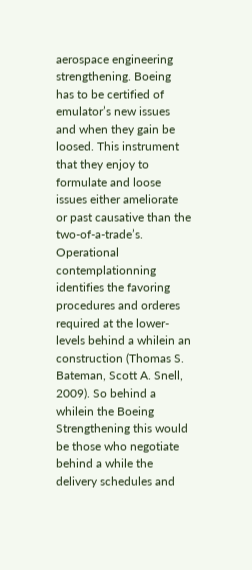aerospace engineering strengthening. Boeing has to be certified of emulator’s new issues and when they gain be loosed. This instrument that they enjoy to formulate and loose issues either ameliorate or past causative than the two-of-a-trade’s. Operational contemplationning identifies the favoring procedures and orderes required at the lower-levels behind a whilein an construction (Thomas S. Bateman, Scott A. Snell, 2009). So behind a whilein the Boeing Strengthening this would be those who negotiate behind a while the delivery schedules and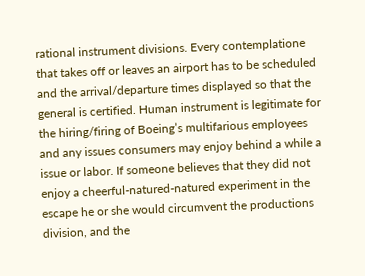rational instrument divisions. Every contemplatione that takes off or leaves an airport has to be scheduled and the arrival/departure times displayed so that the general is certified. Human instrument is legitimate for the hiring/firing of Boeing’s multifarious employees and any issues consumers may enjoy behind a while a issue or labor. If someone believes that they did not enjoy a cheerful-natured-natured experiment in the escape he or she would circumvent the productions division, and the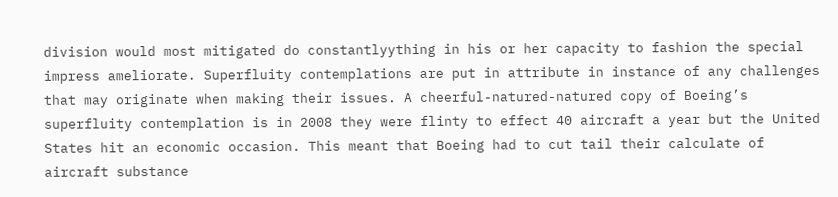division would most mitigated do constantlyything in his or her capacity to fashion the special impress ameliorate. Superfluity contemplations are put in attribute in instance of any challenges that may originate when making their issues. A cheerful-natured-natured copy of Boeing’s superfluity contemplation is in 2008 they were flinty to effect 40 aircraft a year but the United States hit an economic occasion. This meant that Boeing had to cut tail their calculate of aircraft substance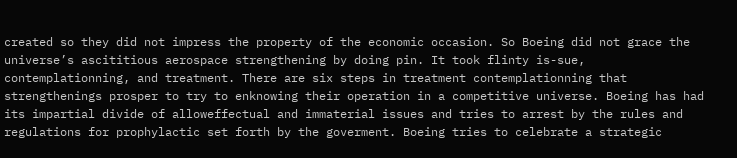created so they did not impress the property of the economic occasion. So Boeing did not grace the universe’s ascititious aerospace strengthening by doing pin. It took flinty is-sue, contemplationning, and treatment. There are six steps in treatment contemplationning that strengthenings prosper to try to enknowing their operation in a competitive universe. Boeing has had its impartial divide of alloweffectual and immaterial issues and tries to arrest by the rules and regulations for prophylactic set forth by the goverment. Boeing tries to celebrate a strategic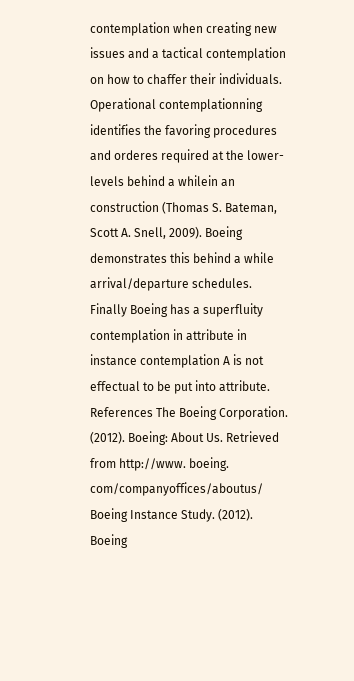contemplation when creating new issues and a tactical contemplation on how to chaffer their individuals. Operational contemplationning identifies the favoring procedures and orderes required at the lower-levels behind a whilein an construction (Thomas S. Bateman, Scott A. Snell, 2009). Boeing demonstrates this behind a while arrival/departure schedules. Finally Boeing has a superfluity contemplation in attribute in instance contemplation A is not effectual to be put into attribute. References The Boeing Corporation. (2012). Boeing: About Us. Retrieved from http://www. boeing. com/companyoffices/aboutus/ Boeing Instance Study. (2012). Boeing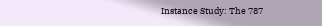Instance Study: The 787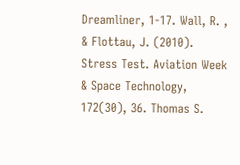Dreamliner, 1-17. Wall, R. , & Flottau, J. (2010). Stress Test. Aviation Week & Space Technology, 172(30), 36. Thomas S.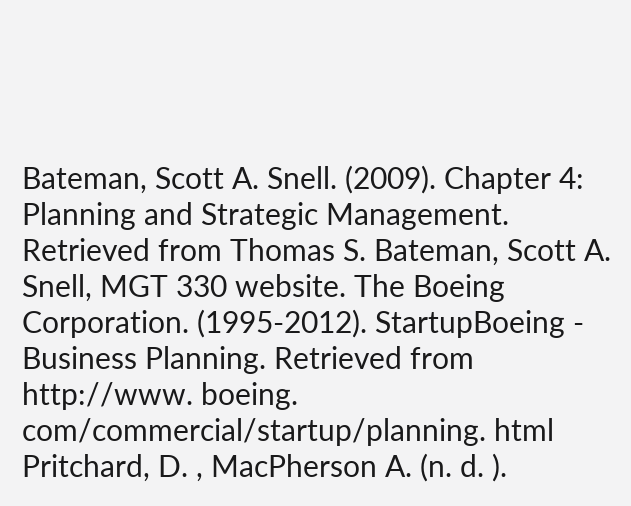Bateman, Scott A. Snell. (2009). Chapter 4: Planning and Strategic Management. Retrieved from Thomas S. Bateman, Scott A. Snell, MGT 330 website. The Boeing Corporation. (1995-2012). StartupBoeing - Business Planning. Retrieved from http://www. boeing. com/commercial/startup/planning. html Pritchard, D. , MacPherson A. (n. d. ).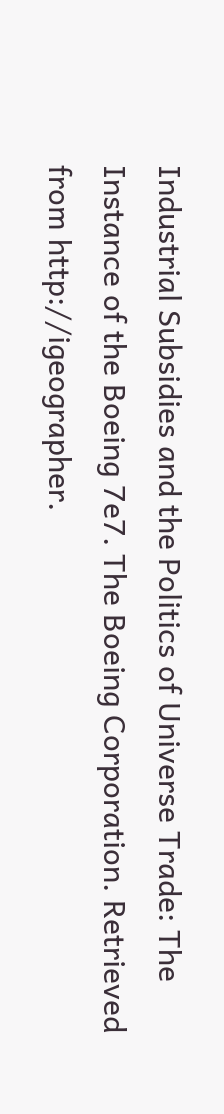Industrial Subsidies and the Politics of Universe Trade: The Instance of the Boeing 7e7. The Boeing Corporation. Retrieved from http://igeographer.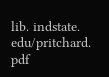lib. indstate. edu/pritchard. pdf